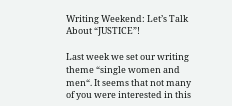Writing Weekend: Let’s Talk About “JUSTICE”!

Last week we set our writing theme “single women and men“. It seems that not many of you were interested in this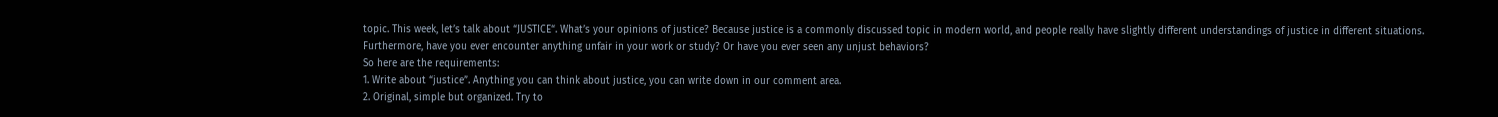topic. This week, let’s talk about “JUSTICE“. What’s your opinions of justice? Because justice is a commonly discussed topic in modern world, and people really have slightly different understandings of justice in different situations. Furthermore, have you ever encounter anything unfair in your work or study? Or have you ever seen any unjust behaviors?
So here are the requirements:
1. Write about “justice”. Anything you can think about justice, you can write down in our comment area.
2. Original, simple but organized. Try to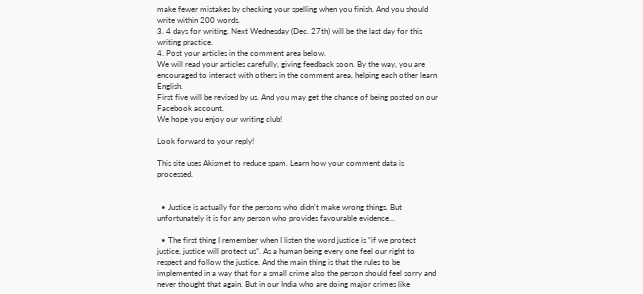make fewer mistakes by checking your spelling when you finish. And you should write within 200 words.
3. 4 days for writing. Next Wednesday (Dec. 27th) will be the last day for this writing practice.
4. Post your articles in the comment area below.
We will read your articles carefully, giving feedback soon. By the way, you are encouraged to interact with others in the comment area, helping each other learn English.
First five will be revised by us. And you may get the chance of being posted on our Facebook account.
We hope you enjoy our writing club!

Look forward to your reply!

This site uses Akismet to reduce spam. Learn how your comment data is processed.


  • Justice is actually for the persons who didn’t make wrong things. But unfortunately it is for any person who provides favourable evidence…

  • The first thing I remember when I listen the word justice is “if we protect justice, justice will protect us”. As a human being every one feel our right to respect and follow the justice. And the main thing is that the rules to be implemented in a way that for a small crime also the person should feel sorry and never thought that again. But in our India who are doing major crimes like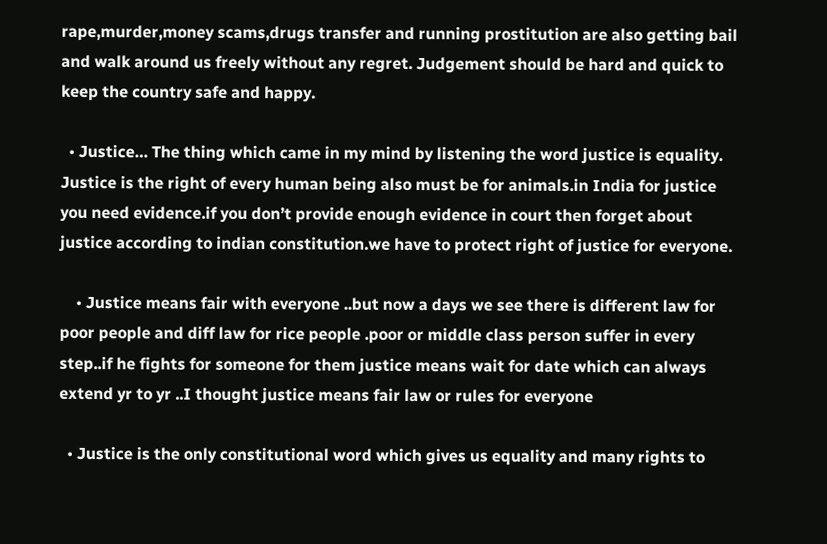rape,murder,money scams,drugs transfer and running prostitution are also getting bail and walk around us freely without any regret. Judgement should be hard and quick to keep the country safe and happy.

  • Justice… The thing which came in my mind by listening the word justice is equality. Justice is the right of every human being also must be for animals.in India for justice you need evidence.if you don’t provide enough evidence in court then forget about justice according to indian constitution.we have to protect right of justice for everyone.

    • Justice means fair with everyone ..but now a days we see there is different law for poor people and diff law for rice people .poor or middle class person suffer in every step..if he fights for someone for them justice means wait for date which can always extend yr to yr ..I thought justice means fair law or rules for everyone

  • Justice is the only constitutional word which gives us equality and many rights to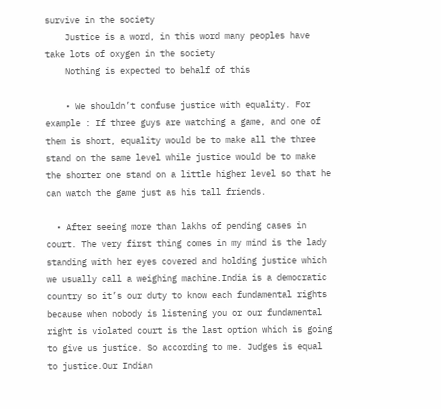survive in the society
    Justice is a word, in this word many peoples have take lots of oxygen in the society
    Nothing is expected to behalf of this

    • We shouldn’t confuse justice with equality. For example : If three guys are watching a game, and one of them is short, equality would be to make all the three stand on the same level while justice would be to make the shorter one stand on a little higher level so that he can watch the game just as his tall friends.

  • After seeing more than lakhs of pending cases in court. The very first thing comes in my mind is the lady standing with her eyes covered and holding justice which we usually call a weighing machine.India is a democratic country so it’s our duty to know each fundamental rights because when nobody is listening you or our fundamental right is violated court is the last option which is going to give us justice. So according to me. Judges is equal to justice.Our Indian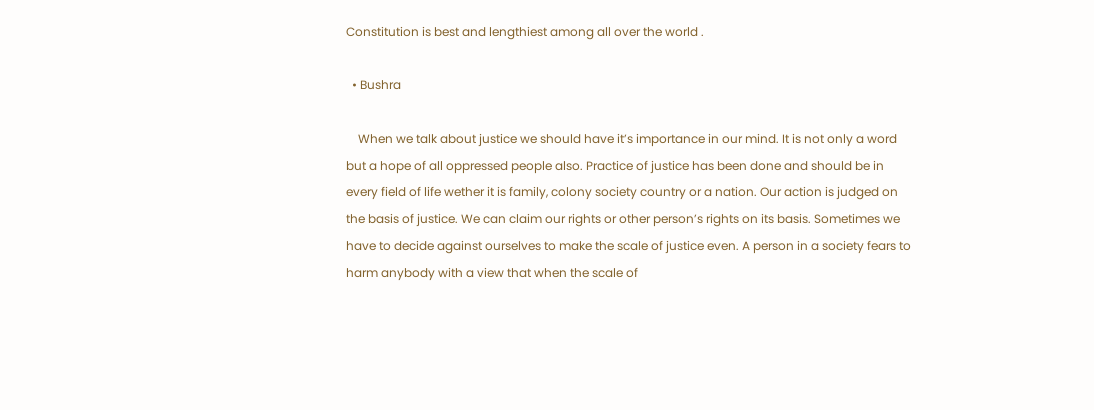Constitution is best and lengthiest among all over the world .

  • Bushra

    When we talk about justice we should have it’s importance in our mind. It is not only a word but a hope of all oppressed people also. Practice of justice has been done and should be in every field of life wether it is family, colony society country or a nation. Our action is judged on the basis of justice. We can claim our rights or other person’s rights on its basis. Sometimes we have to decide against ourselves to make the scale of justice even. A person in a society fears to harm anybody with a view that when the scale of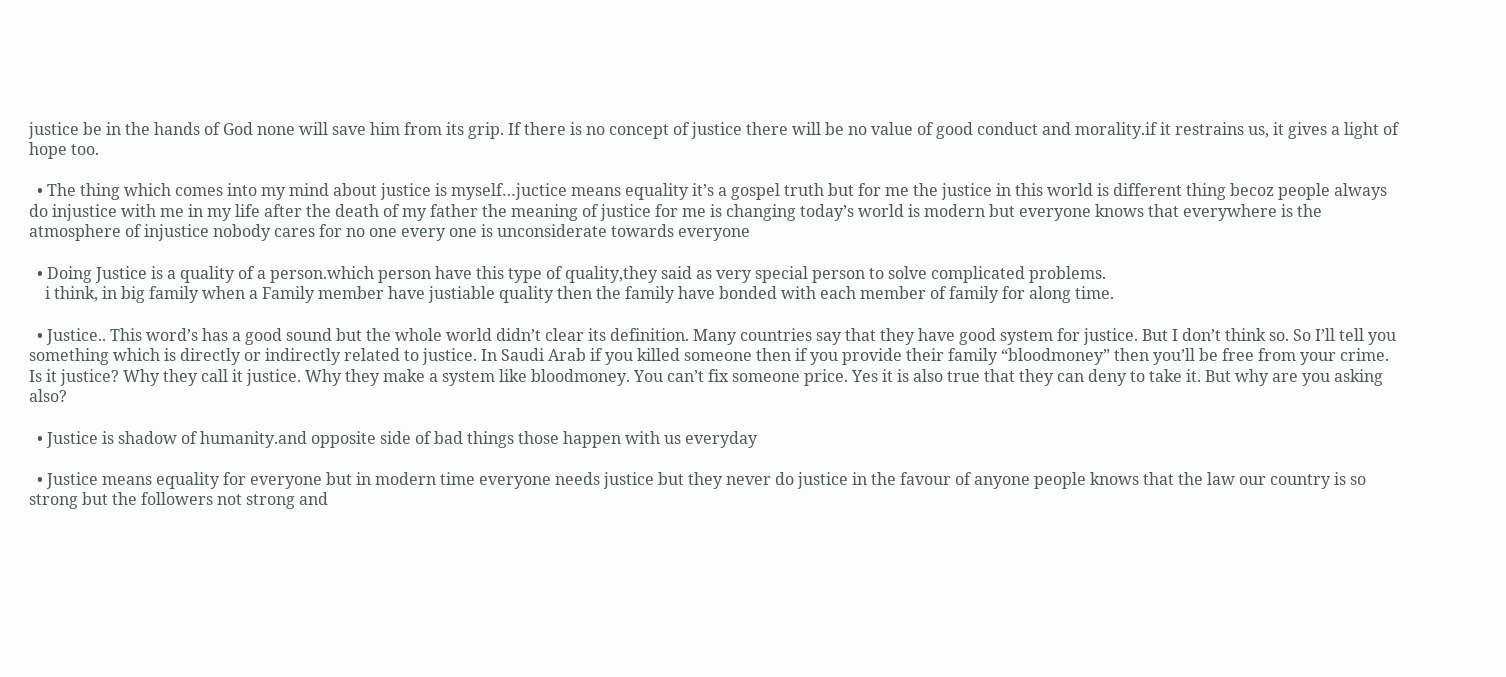justice be in the hands of God none will save him from its grip. If there is no concept of justice there will be no value of good conduct and morality.if it restrains us, it gives a light of hope too.

  • The thing which comes into my mind about justice is myself…juctice means equality it’s a gospel truth but for me the justice in this world is different thing becoz people always do injustice with me in my life after the death of my father the meaning of justice for me is changing today’s world is modern but everyone knows that everywhere is the atmosphere of injustice nobody cares for no one every one is unconsiderate towards everyone

  • Doing Justice is a quality of a person.which person have this type of quality,they said as very special person to solve complicated problems.
    i think, in big family when a Family member have justiable quality then the family have bonded with each member of family for along time.

  • Justice.. This word’s has a good sound but the whole world didn’t clear its definition. Many countries say that they have good system for justice. But I don’t think so. So I’ll tell you something which is directly or indirectly related to justice. In Saudi Arab if you killed someone then if you provide their family “bloodmoney” then you’ll be free from your crime. Is it justice? Why they call it justice. Why they make a system like bloodmoney. You can’t fix someone price. Yes it is also true that they can deny to take it. But why are you asking also?

  • Justice is shadow of humanity.and opposite side of bad things those happen with us everyday

  • Justice means equality for everyone but in modern time everyone needs justice but they never do justice in the favour of anyone people knows that the law our country is so strong but the followers not strong and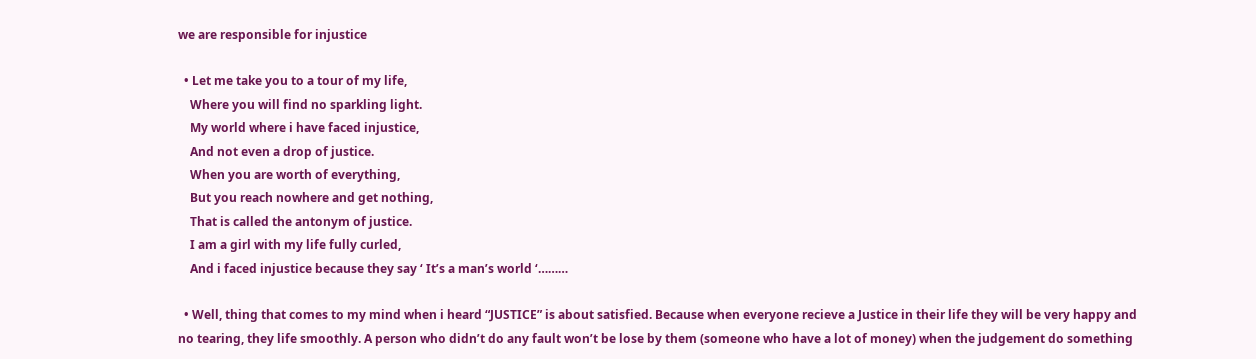we are responsible for injustice

  • Let me take you to a tour of my life,
    Where you will find no sparkling light.
    My world where i have faced injustice,
    And not even a drop of justice.
    When you are worth of everything,
    But you reach nowhere and get nothing,
    That is called the antonym of justice.
    I am a girl with my life fully curled,
    And i faced injustice because they say ‘ It’s a man’s world ‘………

  • Well, thing that comes to my mind when i heard “JUSTICE” is about satisfied. Because when everyone recieve a Justice in their life they will be very happy and no tearing, they life smoothly. A person who didn’t do any fault won’t be lose by them (someone who have a lot of money) when the judgement do something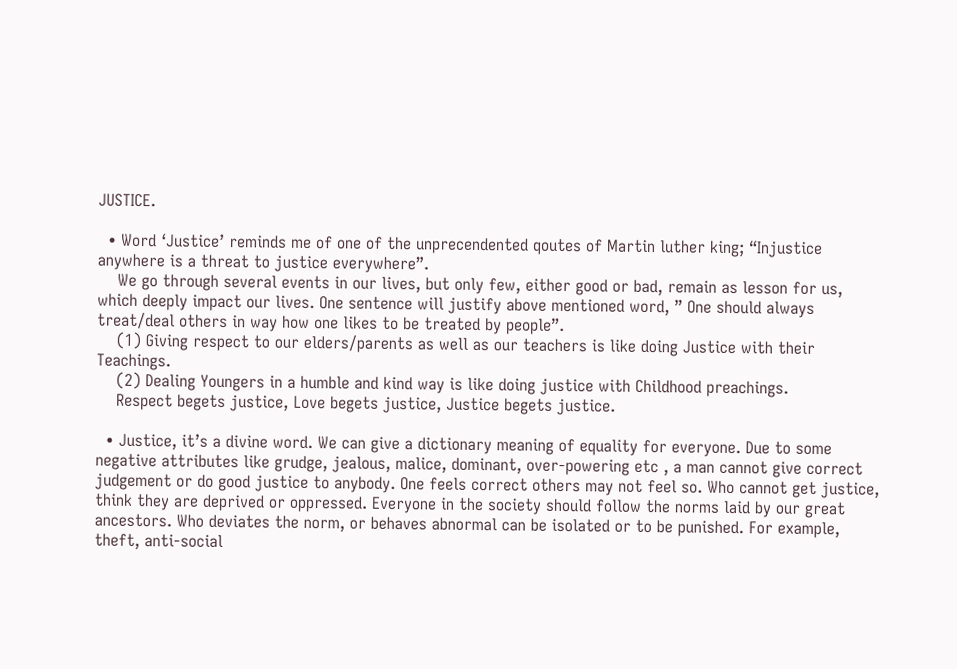JUSTICE.

  • Word ‘Justice’ reminds me of one of the unprecendented qoutes of Martin luther king; “Injustice anywhere is a threat to justice everywhere”.
    We go through several events in our lives, but only few, either good or bad, remain as lesson for us, which deeply impact our lives. One sentence will justify above mentioned word, ” One should always treat/deal others in way how one likes to be treated by people”.
    (1) Giving respect to our elders/parents as well as our teachers is like doing Justice with their Teachings.
    (2) Dealing Youngers in a humble and kind way is like doing justice with Childhood preachings.
    Respect begets justice, Love begets justice, Justice begets justice.

  • Justice, it’s a divine word. We can give a dictionary meaning of equality for everyone. Due to some negative attributes like grudge, jealous, malice, dominant, over-powering etc , a man cannot give correct judgement or do good justice to anybody. One feels correct others may not feel so. Who cannot get justice, think they are deprived or oppressed. Everyone in the society should follow the norms laid by our great ancestors. Who deviates the norm, or behaves abnormal can be isolated or to be punished. For example, theft, anti-social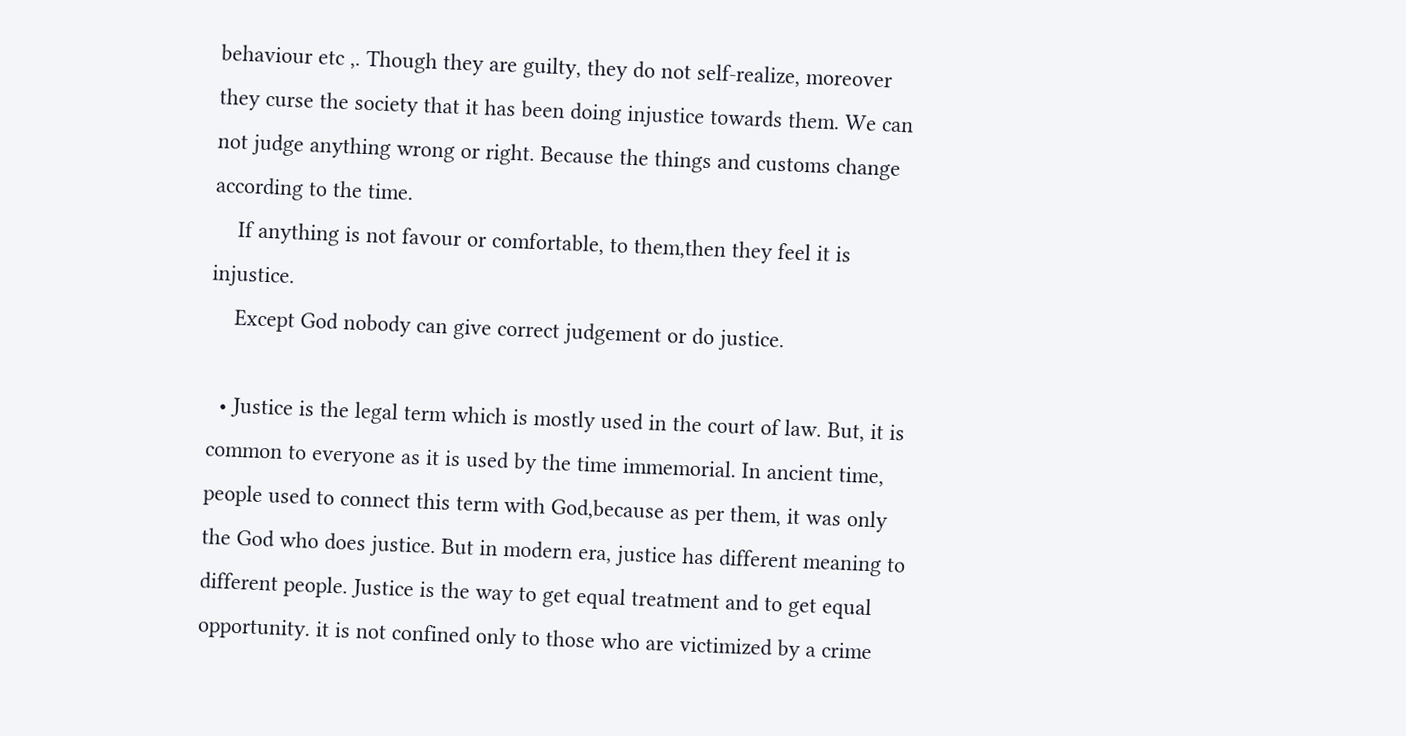behaviour etc ,. Though they are guilty, they do not self-realize, moreover they curse the society that it has been doing injustice towards them. We can not judge anything wrong or right. Because the things and customs change according to the time.
    If anything is not favour or comfortable, to them,then they feel it is injustice.
    Except God nobody can give correct judgement or do justice.

  • Justice is the legal term which is mostly used in the court of law. But, it is common to everyone as it is used by the time immemorial. In ancient time, people used to connect this term with God,because as per them, it was only the God who does justice. But in modern era, justice has different meaning to different people. Justice is the way to get equal treatment and to get equal opportunity. it is not confined only to those who are victimized by a crime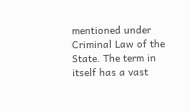mentioned under Criminal Law of the State. The term in itself has a vast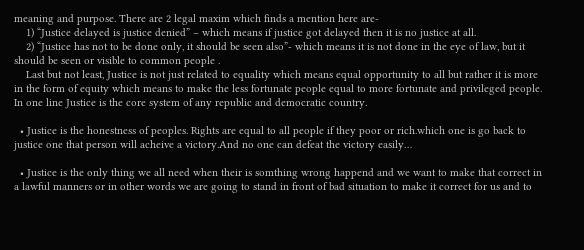meaning and purpose. There are 2 legal maxim which finds a mention here are-
    1) “Justice delayed is justice denied” – which means if justice got delayed then it is no justice at all.
    2) “Justice has not to be done only, it should be seen also”- which means it is not done in the eye of law, but it should be seen or visible to common people .
    Last but not least, Justice is not just related to equality which means equal opportunity to all but rather it is more in the form of equity which means to make the less fortunate people equal to more fortunate and privileged people. In one line Justice is the core system of any republic and democratic country.

  • Justice is the honestness of peoples. Rights are equal to all people if they poor or rich.which one is go back to justice one that person will acheive a victory.And no one can defeat the victory easily…

  • Justice is the only thing we all need when their is somthing wrong happend and we want to make that correct in a lawful manners or in other words we are going to stand in front of bad situation to make it correct for us and to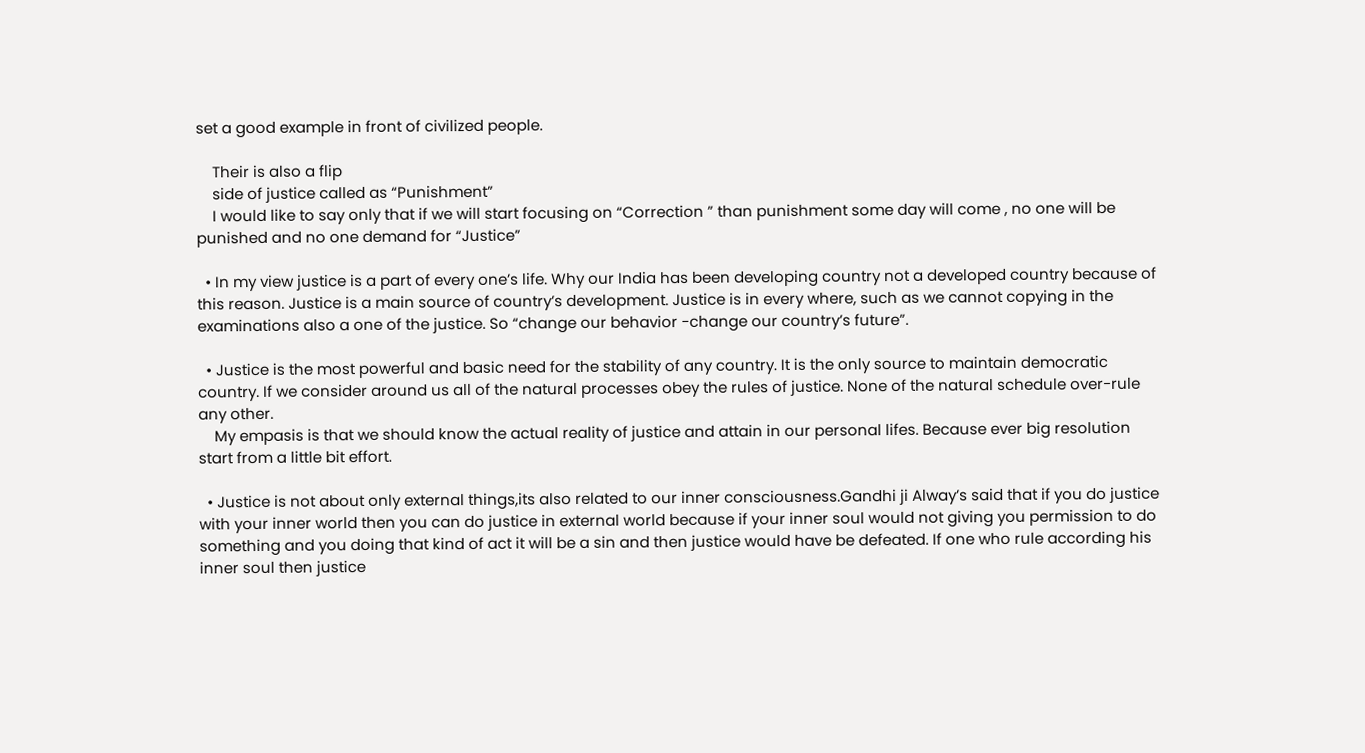set a good example in front of civilized people.

    Their is also a flip
    side of justice called as “Punishment”
    I would like to say only that if we will start focusing on “Correction ” than punishment some day will come , no one will be punished and no one demand for “Justice”

  • In my view justice is a part of every one’s life. Why our India has been developing country not a developed country because of this reason. Justice is a main source of country’s development. Justice is in every where, such as we cannot copying in the examinations also a one of the justice. So “change our behavior -change our country’s future”.

  • Justice is the most powerful and basic need for the stability of any country. It is the only source to maintain democratic country. If we consider around us all of the natural processes obey the rules of justice. None of the natural schedule over-rule any other.
    My empasis is that we should know the actual reality of justice and attain in our personal lifes. Because ever big resolution start from a little bit effort.

  • Justice is not about only external things,its also related to our inner consciousness.Gandhi ji Alway’s said that if you do justice with your inner world then you can do justice in external world because if your inner soul would not giving you permission to do something and you doing that kind of act it will be a sin and then justice would have be defeated. If one who rule according his inner soul then justice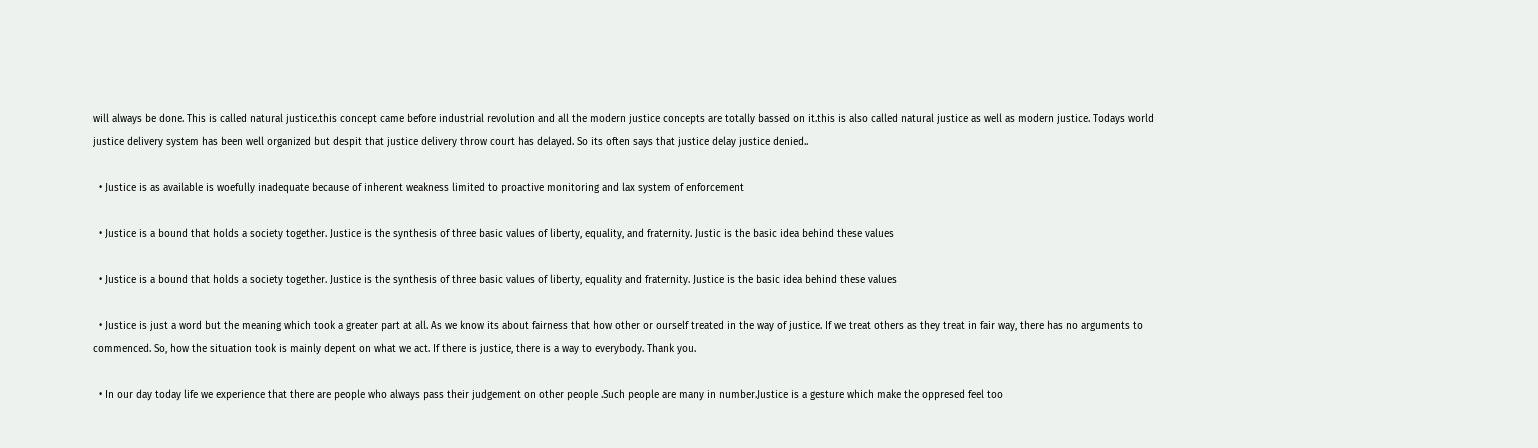will always be done. This is called natural justice.this concept came before industrial revolution and all the modern justice concepts are totally bassed on it.this is also called natural justice as well as modern justice. Todays world justice delivery system has been well organized but despit that justice delivery throw court has delayed. So its often says that justice delay justice denied..

  • Justice is as available is woefully inadequate because of inherent weakness limited to proactive monitoring and lax system of enforcement

  • Justice is a bound that holds a society together. Justice is the synthesis of three basic values of liberty, equality, and fraternity. Justic is the basic idea behind these values

  • Justice is a bound that holds a society together. Justice is the synthesis of three basic values of liberty, equality and fraternity. Justice is the basic idea behind these values

  • Justice is just a word but the meaning which took a greater part at all. As we know its about fairness that how other or ourself treated in the way of justice. If we treat others as they treat in fair way, there has no arguments to commenced. So, how the situation took is mainly depent on what we act. If there is justice, there is a way to everybody. Thank you.

  • In our day today life we experience that there are people who always pass their judgement on other people .Such people are many in number.Justice is a gesture which make the oppresed feel too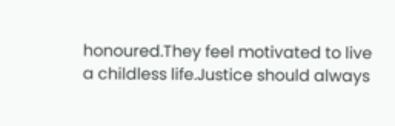honoured.They feel motivated to live a childless life.Justice should always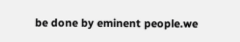be done by eminent people.we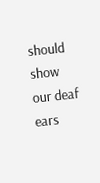should show our deaf ears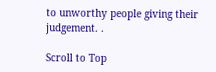to unworthy people giving their judgement. .

Scroll to Top